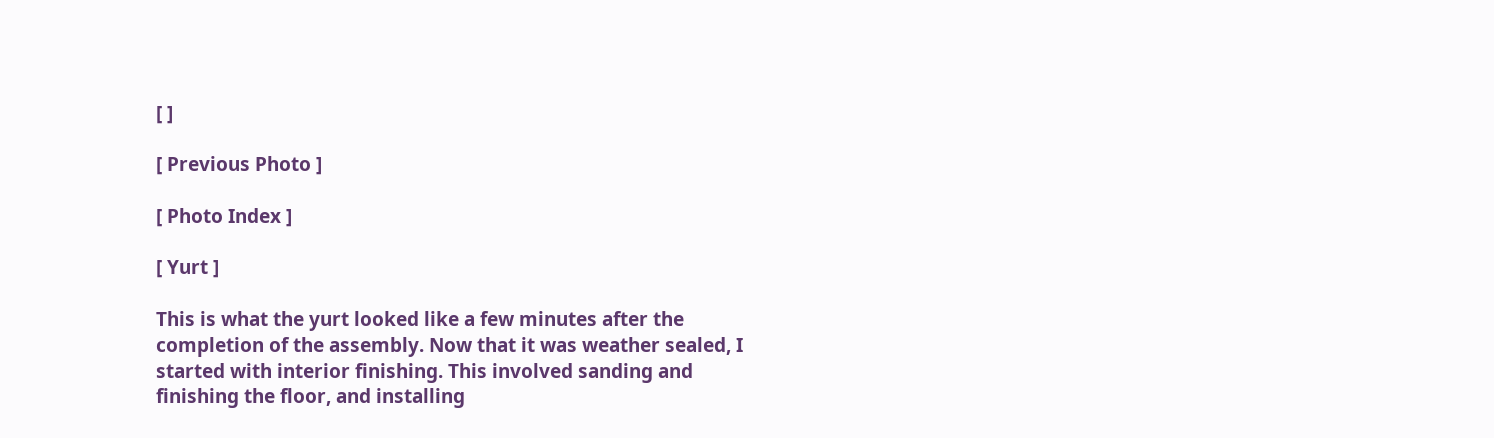[ ]

[ Previous Photo ]

[ Photo Index ]

[ Yurt ]

This is what the yurt looked like a few minutes after the completion of the assembly. Now that it was weather sealed, I started with interior finishing. This involved sanding and finishing the floor, and installing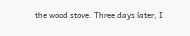the wood stove. Three days later, I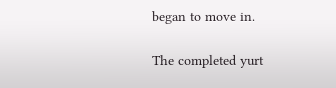began to move in.

The completed yurt